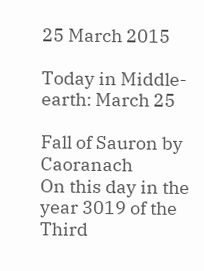25 March 2015

Today in Middle-earth: March 25

Fall of Sauron by Caoranach
On this day in the year 3019 of the Third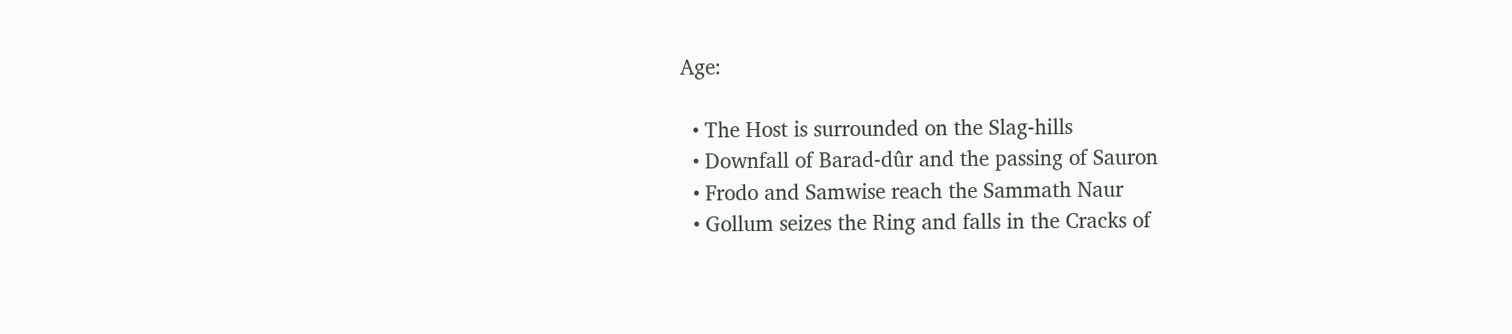Age:

  • The Host is surrounded on the Slag-hills
  • Downfall of Barad-dûr and the passing of Sauron
  • Frodo and Samwise reach the Sammath Naur
  • Gollum seizes the Ring and falls in the Cracks of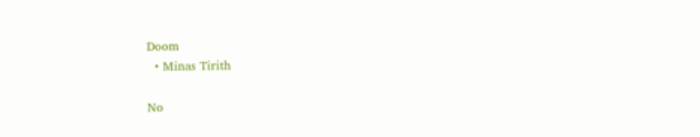Doom
  • Minas Tirith

No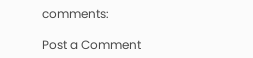comments:

Post a Comment